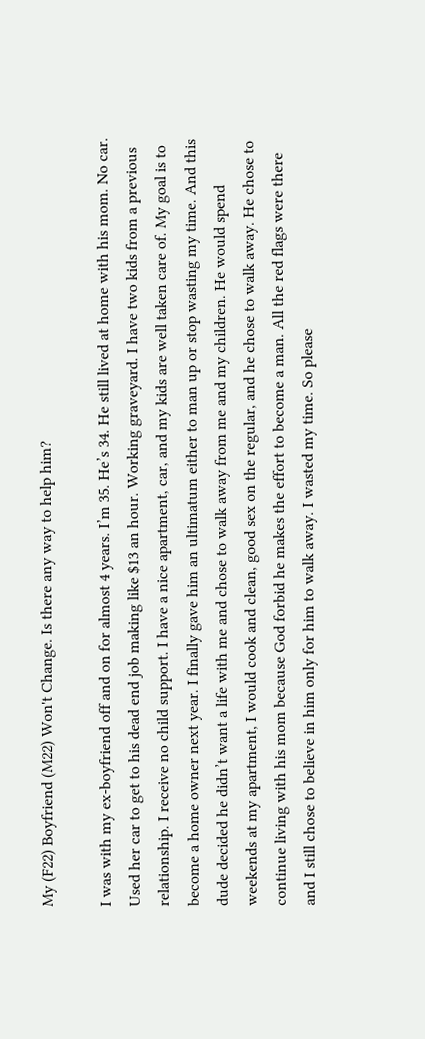My (F22) Boyfriend (M22) Won't Change. Is there any way to help him?

I was with my ex-boyfriend off and on for almost 4 years. I’m 35. He’s 34. He still lived at home with his mom. No car. Used her car to get to his dead end job making like $13 an hour. Working graveyard. I have two kids from a previous relationship. I receive no child support. I have a nice apartment, car, and my kids are well taken care of. My goal is to become a home owner next year. I finally gave him an ultimatum either to man up or stop wasting my time. And this dude decided he didn’t want a life with me and chose to walk away from me and my children. He would spend weekends at my apartment, I would cook and clean, good sex on the regular, and he chose to walk away. He chose to continue living with his mom because God forbid he makes the effort to become a man. All the red flags were there and I still chose to believe in him only for him to walk away. I wasted my time. So please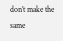don’t make the same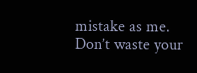mistake as me. Don’t waste your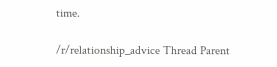time.

/r/relationship_advice Thread Parent